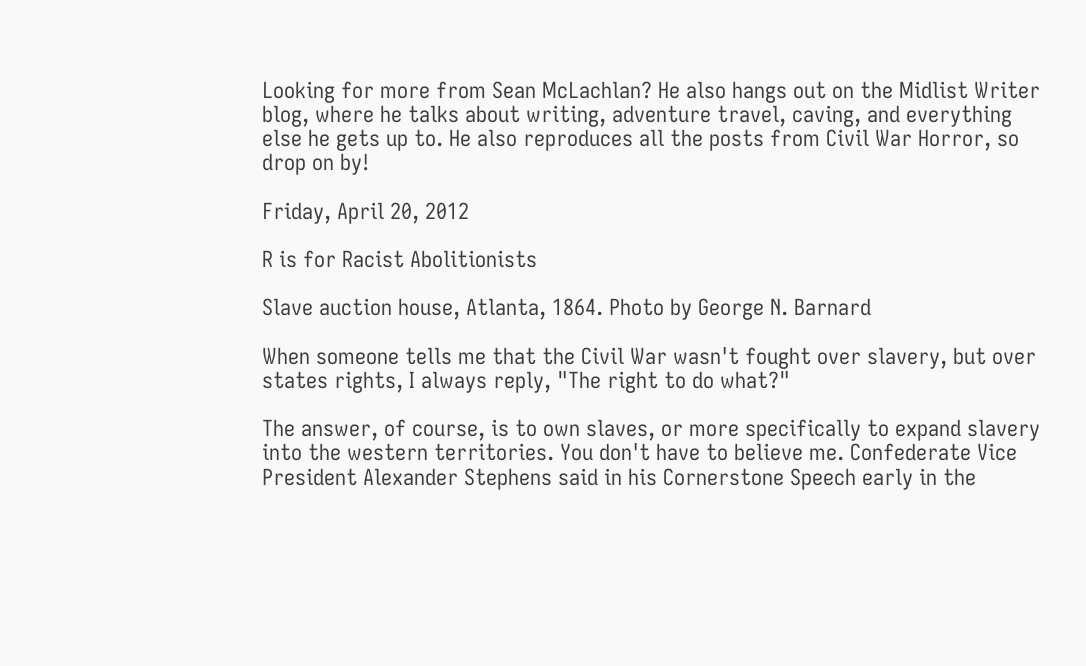Looking for more from Sean McLachlan? He also hangs out on the Midlist Writer blog, where he talks about writing, adventure travel, caving, and everything else he gets up to. He also reproduces all the posts from Civil War Horror, so drop on by!

Friday, April 20, 2012

R is for Racist Abolitionists

Slave auction house, Atlanta, 1864. Photo by George N. Barnard

When someone tells me that the Civil War wasn't fought over slavery, but over states rights, I always reply, "The right to do what?"

The answer, of course, is to own slaves, or more specifically to expand slavery into the western territories. You don't have to believe me. Confederate Vice President Alexander Stephens said in his Cornerstone Speech early in the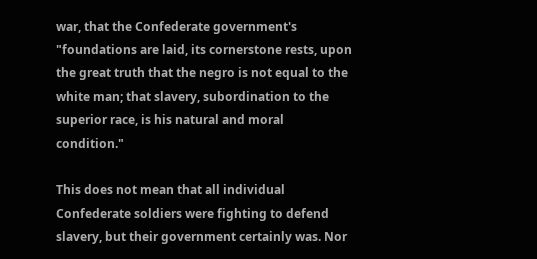war, that the Confederate government's "foundations are laid, its cornerstone rests, upon the great truth that the negro is not equal to the white man; that slavery, subordination to the superior race, is his natural and moral condition."

This does not mean that all individual Confederate soldiers were fighting to defend slavery, but their government certainly was. Nor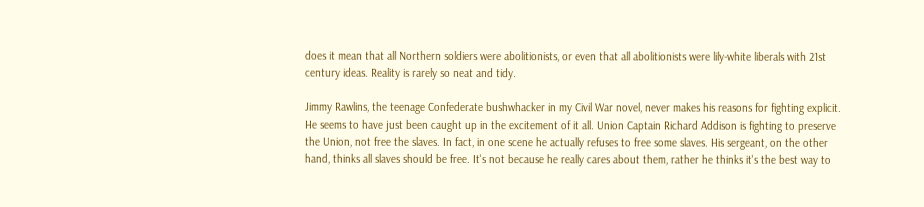does it mean that all Northern soldiers were abolitionists, or even that all abolitionists were lily-white liberals with 21st century ideas. Reality is rarely so neat and tidy.

Jimmy Rawlins, the teenage Confederate bushwhacker in my Civil War novel, never makes his reasons for fighting explicit. He seems to have just been caught up in the excitement of it all. Union Captain Richard Addison is fighting to preserve the Union, not free the slaves. In fact, in one scene he actually refuses to free some slaves. His sergeant, on the other hand, thinks all slaves should be free. It's not because he really cares about them, rather he thinks it's the best way to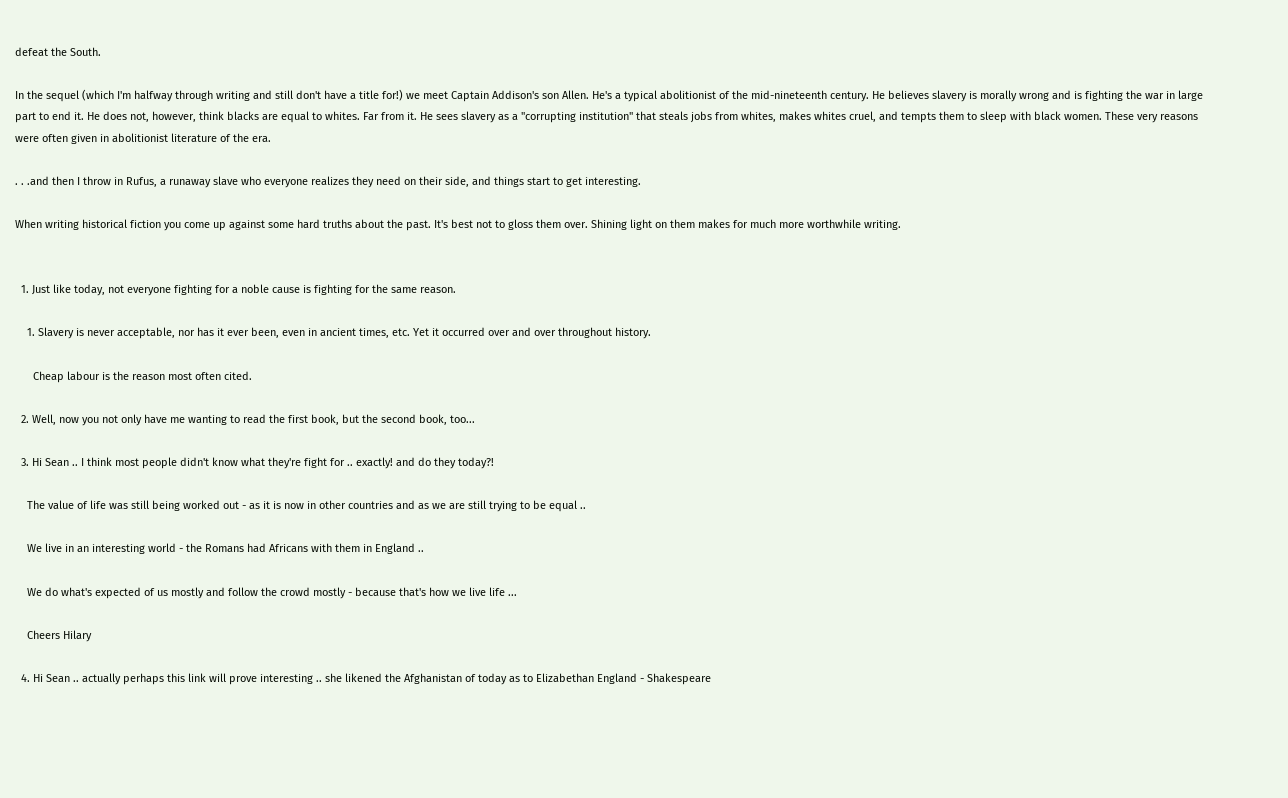defeat the South.

In the sequel (which I'm halfway through writing and still don't have a title for!) we meet Captain Addison's son Allen. He's a typical abolitionist of the mid-nineteenth century. He believes slavery is morally wrong and is fighting the war in large part to end it. He does not, however, think blacks are equal to whites. Far from it. He sees slavery as a "corrupting institution" that steals jobs from whites, makes whites cruel, and tempts them to sleep with black women. These very reasons were often given in abolitionist literature of the era.

. . .and then I throw in Rufus, a runaway slave who everyone realizes they need on their side, and things start to get interesting.

When writing historical fiction you come up against some hard truths about the past. It's best not to gloss them over. Shining light on them makes for much more worthwhile writing.


  1. Just like today, not everyone fighting for a noble cause is fighting for the same reason.

    1. Slavery is never acceptable, nor has it ever been, even in ancient times, etc. Yet it occurred over and over throughout history.

      Cheap labour is the reason most often cited.

  2. Well, now you not only have me wanting to read the first book, but the second book, too...

  3. Hi Sean .. I think most people didn't know what they're fight for .. exactly! and do they today?!

    The value of life was still being worked out - as it is now in other countries and as we are still trying to be equal ..

    We live in an interesting world - the Romans had Africans with them in England ..

    We do what's expected of us mostly and follow the crowd mostly - because that's how we live life ...

    Cheers Hilary

  4. Hi Sean .. actually perhaps this link will prove interesting .. she likened the Afghanistan of today as to Elizabethan England - Shakespeare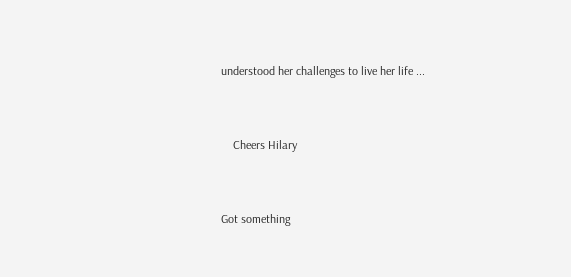understood her challenges to live her life ...


    Cheers Hilary


Got something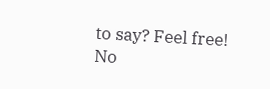to say? Feel free! No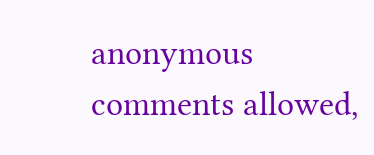anonymous comments allowed,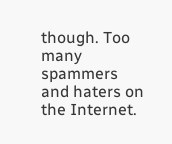though. Too many spammers and haters on the Internet.